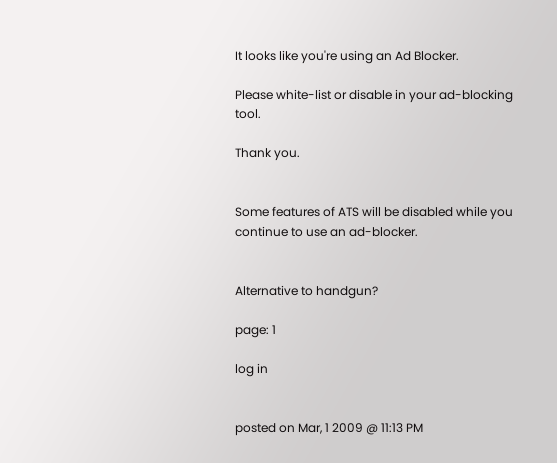It looks like you're using an Ad Blocker.

Please white-list or disable in your ad-blocking tool.

Thank you.


Some features of ATS will be disabled while you continue to use an ad-blocker.


Alternative to handgun?

page: 1

log in


posted on Mar, 1 2009 @ 11:13 PM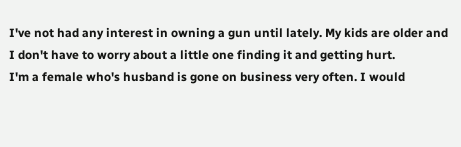I've not had any interest in owning a gun until lately. My kids are older and I don't have to worry about a little one finding it and getting hurt.
I'm a female who's husband is gone on business very often. I would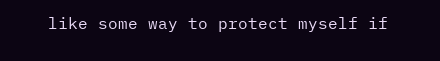like some way to protect myself if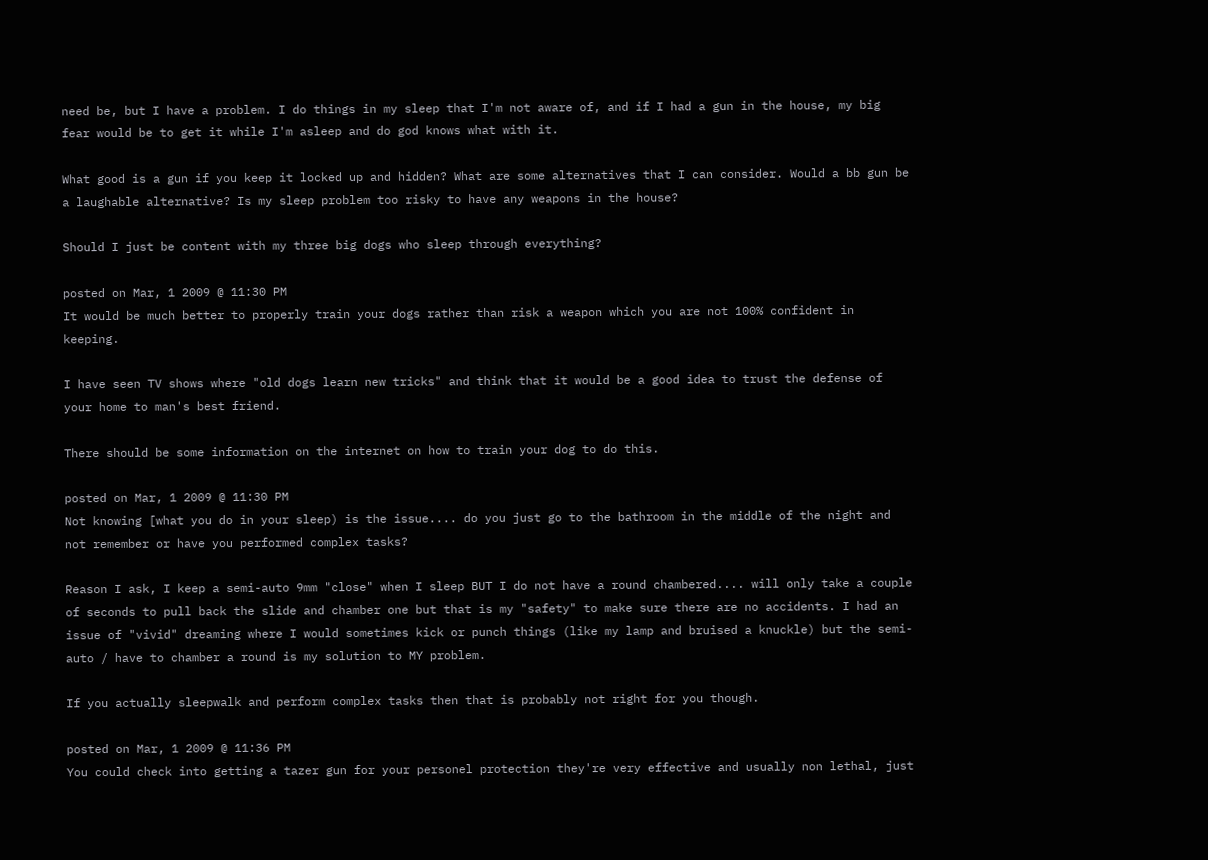need be, but I have a problem. I do things in my sleep that I'm not aware of, and if I had a gun in the house, my big fear would be to get it while I'm asleep and do god knows what with it.

What good is a gun if you keep it locked up and hidden? What are some alternatives that I can consider. Would a bb gun be a laughable alternative? Is my sleep problem too risky to have any weapons in the house?

Should I just be content with my three big dogs who sleep through everything?

posted on Mar, 1 2009 @ 11:30 PM
It would be much better to properly train your dogs rather than risk a weapon which you are not 100% confident in keeping.

I have seen TV shows where "old dogs learn new tricks" and think that it would be a good idea to trust the defense of your home to man's best friend.

There should be some information on the internet on how to train your dog to do this.

posted on Mar, 1 2009 @ 11:30 PM
Not knowing [what you do in your sleep) is the issue.... do you just go to the bathroom in the middle of the night and not remember or have you performed complex tasks?

Reason I ask, I keep a semi-auto 9mm "close" when I sleep BUT I do not have a round chambered.... will only take a couple of seconds to pull back the slide and chamber one but that is my "safety" to make sure there are no accidents. I had an issue of "vivid" dreaming where I would sometimes kick or punch things (like my lamp and bruised a knuckle) but the semi-auto / have to chamber a round is my solution to MY problem.

If you actually sleepwalk and perform complex tasks then that is probably not right for you though.

posted on Mar, 1 2009 @ 11:36 PM
You could check into getting a tazer gun for your personel protection they're very effective and usually non lethal, just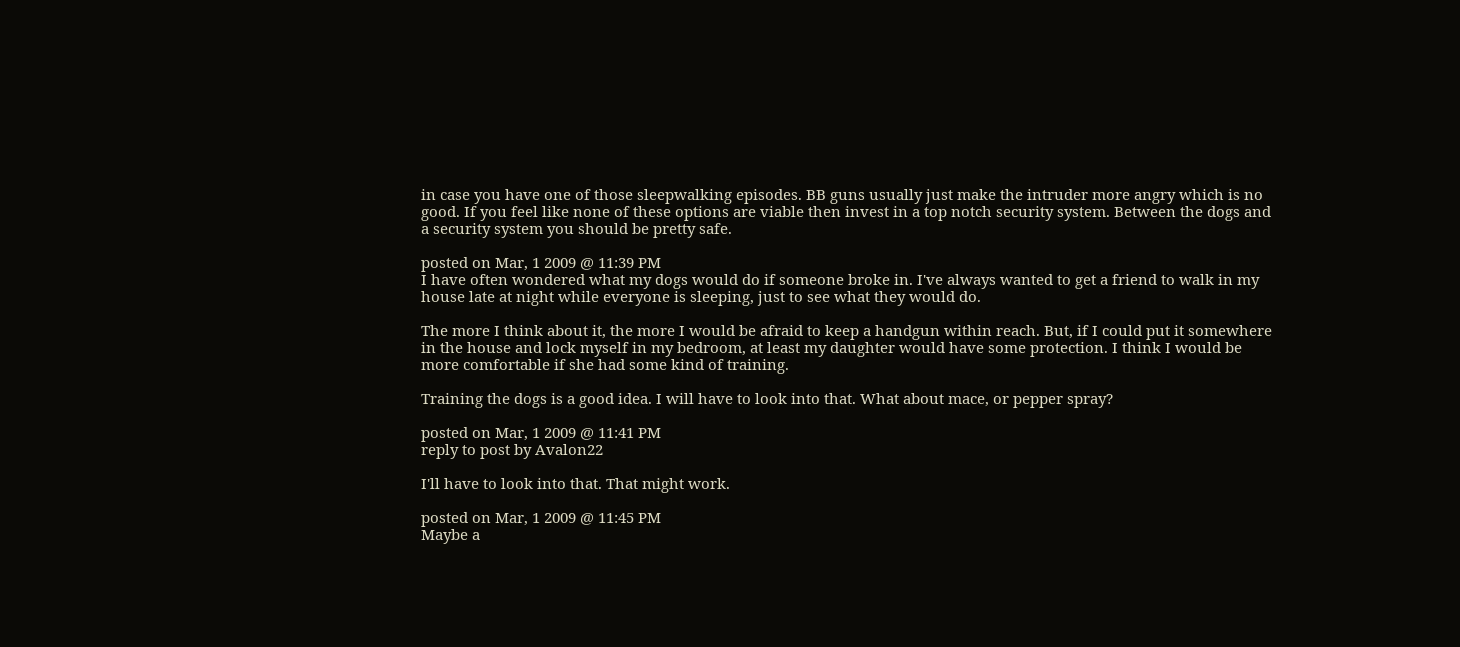in case you have one of those sleepwalking episodes. BB guns usually just make the intruder more angry which is no good. If you feel like none of these options are viable then invest in a top notch security system. Between the dogs and a security system you should be pretty safe.

posted on Mar, 1 2009 @ 11:39 PM
I have often wondered what my dogs would do if someone broke in. I've always wanted to get a friend to walk in my house late at night while everyone is sleeping, just to see what they would do.

The more I think about it, the more I would be afraid to keep a handgun within reach. But, if I could put it somewhere in the house and lock myself in my bedroom, at least my daughter would have some protection. I think I would be more comfortable if she had some kind of training.

Training the dogs is a good idea. I will have to look into that. What about mace, or pepper spray?

posted on Mar, 1 2009 @ 11:41 PM
reply to post by Avalon22

I'll have to look into that. That might work.

posted on Mar, 1 2009 @ 11:45 PM
Maybe a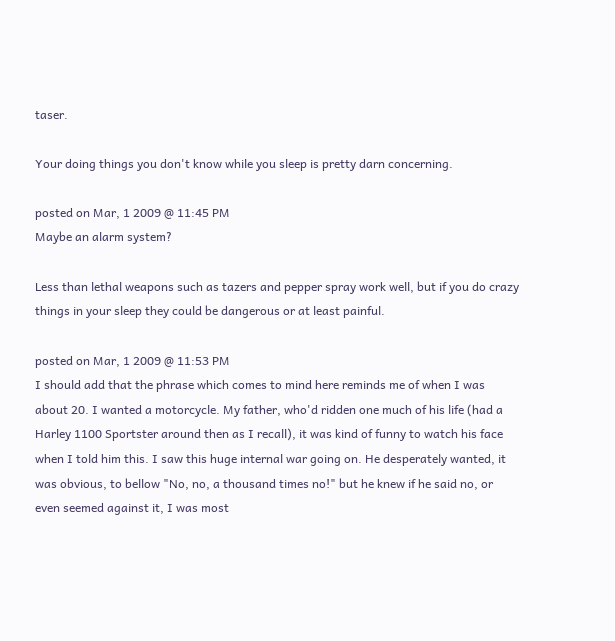taser.

Your doing things you don't know while you sleep is pretty darn concerning.

posted on Mar, 1 2009 @ 11:45 PM
Maybe an alarm system?

Less than lethal weapons such as tazers and pepper spray work well, but if you do crazy things in your sleep they could be dangerous or at least painful.

posted on Mar, 1 2009 @ 11:53 PM
I should add that the phrase which comes to mind here reminds me of when I was about 20. I wanted a motorcycle. My father, who'd ridden one much of his life (had a Harley 1100 Sportster around then as I recall), it was kind of funny to watch his face when I told him this. I saw this huge internal war going on. He desperately wanted, it was obvious, to bellow "No, no, a thousand times no!" but he knew if he said no, or even seemed against it, I was most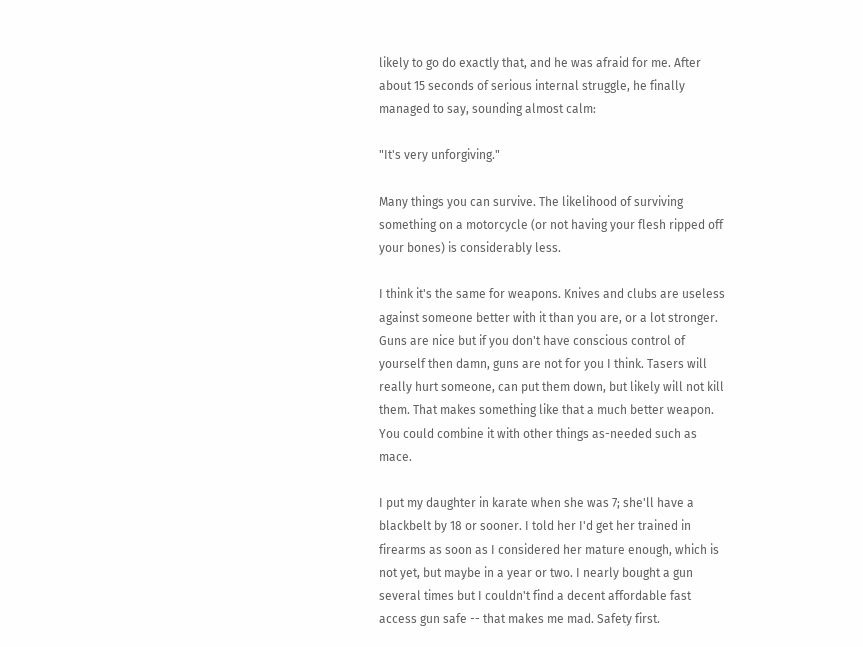likely to go do exactly that, and he was afraid for me. After about 15 seconds of serious internal struggle, he finally managed to say, sounding almost calm:

"It's very unforgiving."

Many things you can survive. The likelihood of surviving something on a motorcycle (or not having your flesh ripped off your bones) is considerably less.

I think it's the same for weapons. Knives and clubs are useless against someone better with it than you are, or a lot stronger. Guns are nice but if you don't have conscious control of yourself then damn, guns are not for you I think. Tasers will really hurt someone, can put them down, but likely will not kill them. That makes something like that a much better weapon. You could combine it with other things as-needed such as mace.

I put my daughter in karate when she was 7; she'll have a blackbelt by 18 or sooner. I told her I'd get her trained in firearms as soon as I considered her mature enough, which is not yet, but maybe in a year or two. I nearly bought a gun several times but I couldn't find a decent affordable fast access gun safe -- that makes me mad. Safety first.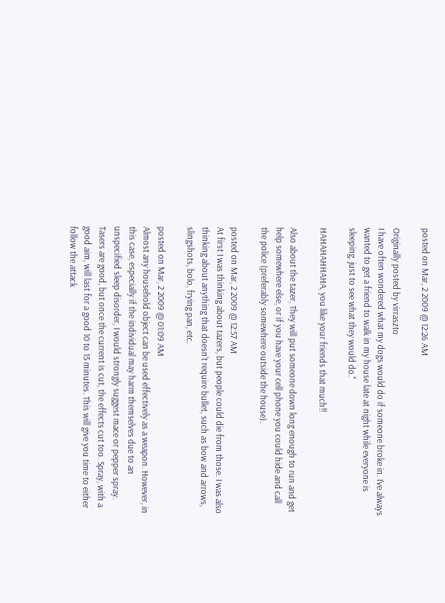posted on Mar, 2 2009 @ 12:26 AM

Originally posted by virraszto
I have often wondered what my dogs would do if someone broke in. I've always wanted to get a friend to walk in my house late at night while everyone is sleeping, just to see what they would do."

HAHAHAHHAHA, you like your friends that much!!

Also about the tazer, They will put someone down long enough to run and get help somewhere else, or if you have your cell phone you could hide and call the police (preferably somewhere outside the house).

posted on Mar, 2 2009 @ 12:57 AM
At first I was thinking about tazers, but people could die from those. I was also thinking about anything that doesn't require bullet, such as bow and arrows, slingshots, bolo, frying pan, etc.

posted on Mar, 2 2009 @ 01:09 AM
Almost any household object can be used effectively as a weapon. However, in this case, especially if the individual may harm themselves due to an unspecified sleep disorder, I would strongly suggest mace or pepper spray. Tasers are good, but once the current is cut, the effects cut too. Spray, with a good aim, will last for a good 10 to 15 minutes. This will give you time to either follow the attack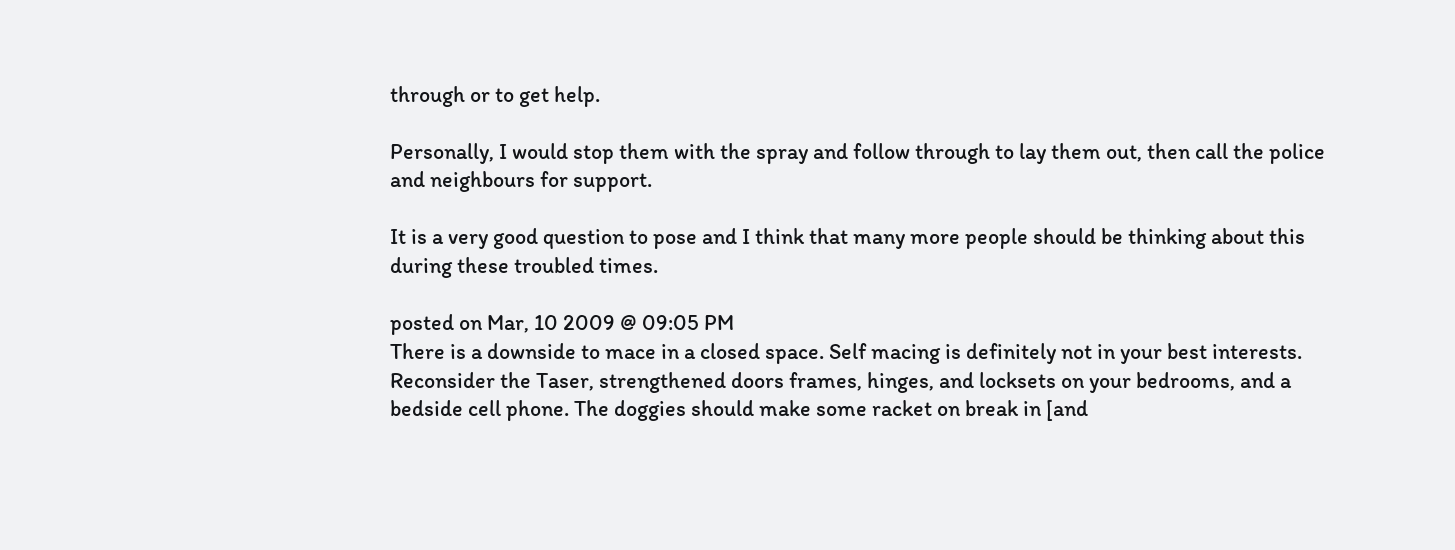through or to get help.

Personally, I would stop them with the spray and follow through to lay them out, then call the police and neighbours for support.

It is a very good question to pose and I think that many more people should be thinking about this during these troubled times.

posted on Mar, 10 2009 @ 09:05 PM
There is a downside to mace in a closed space. Self macing is definitely not in your best interests. Reconsider the Taser, strengthened doors frames, hinges, and locksets on your bedrooms, and a bedside cell phone. The doggies should make some racket on break in [and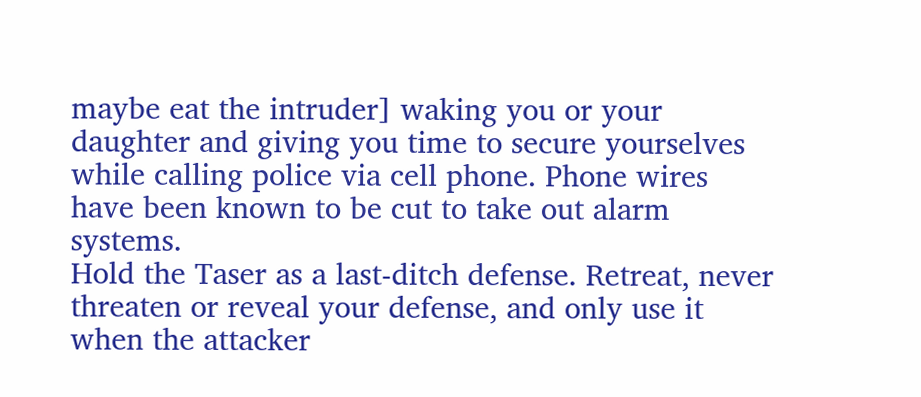maybe eat the intruder] waking you or your daughter and giving you time to secure yourselves while calling police via cell phone. Phone wires have been known to be cut to take out alarm systems.
Hold the Taser as a last-ditch defense. Retreat, never threaten or reveal your defense, and only use it when the attacker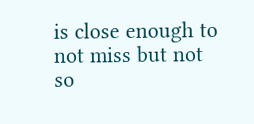is close enough to not miss but not so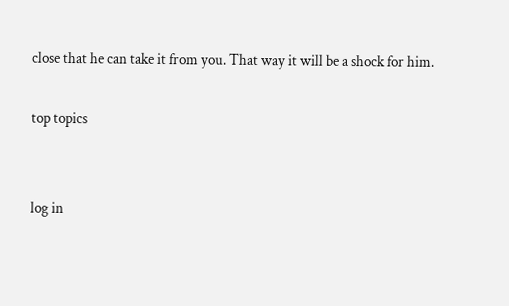close that he can take it from you. That way it will be a shock for him.

top topics


log in